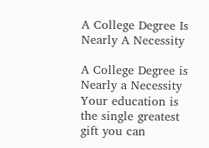A College Degree Is Nearly A Necessity

A College Degree is Nearly a Necessity
Your education is the single greatest gift you can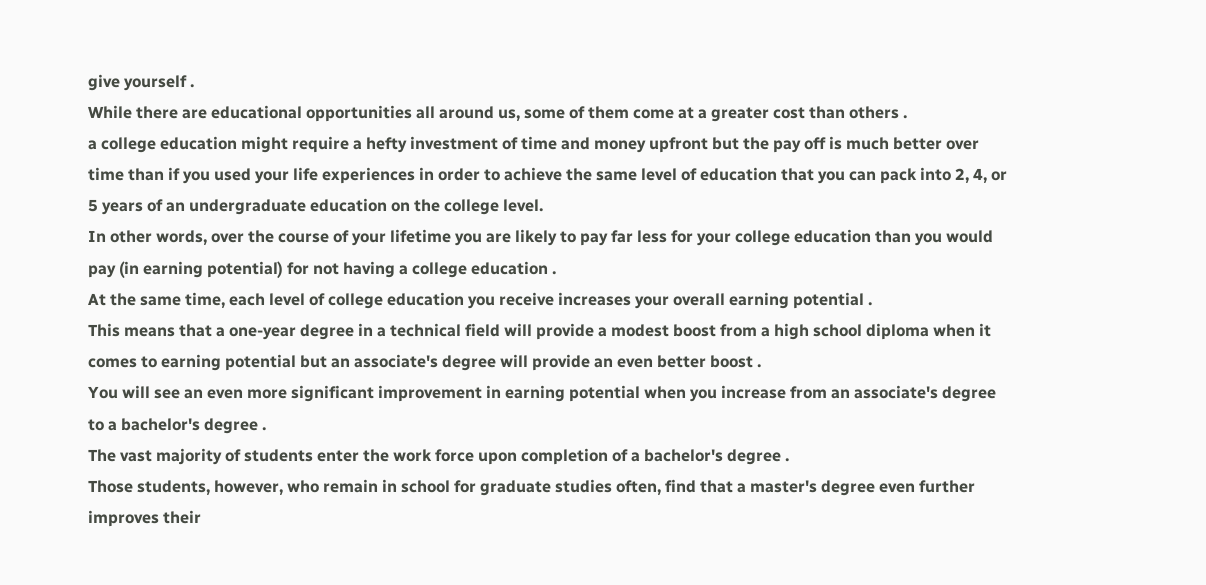give yourself .
While there are educational opportunities all around us, some of them come at a greater cost than others .
a college education might require a hefty investment of time and money upfront but the pay off is much better over time than if you used your life experiences in order to achieve the same level of education that you can pack into 2, 4, or 5 years of an undergraduate education on the college level.
In other words, over the course of your lifetime you are likely to pay far less for your college education than you would pay (in earning potential) for not having a college education .
At the same time, each level of college education you receive increases your overall earning potential .
This means that a one-year degree in a technical field will provide a modest boost from a high school diploma when it comes to earning potential but an associate's degree will provide an even better boost .
You will see an even more significant improvement in earning potential when you increase from an associate's degree to a bachelor's degree .
The vast majority of students enter the work force upon completion of a bachelor's degree .
Those students, however, who remain in school for graduate studies often, find that a master's degree even further improves their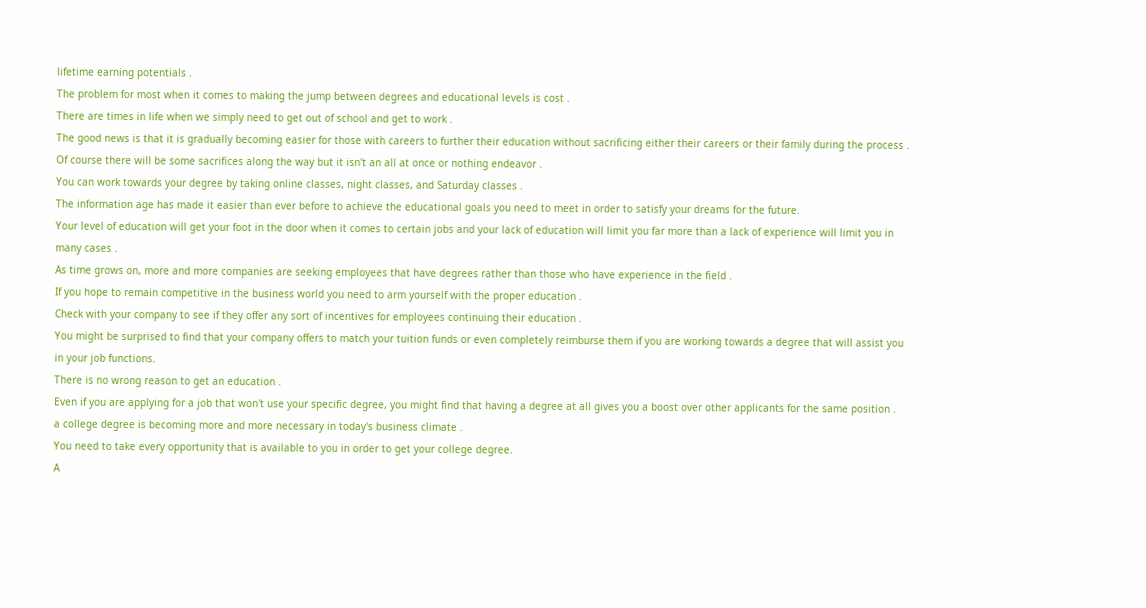lifetime earning potentials .
The problem for most when it comes to making the jump between degrees and educational levels is cost .
There are times in life when we simply need to get out of school and get to work .
The good news is that it is gradually becoming easier for those with careers to further their education without sacrificing either their careers or their family during the process .
Of course there will be some sacrifices along the way but it isn't an all at once or nothing endeavor .
You can work towards your degree by taking online classes, night classes, and Saturday classes .
The information age has made it easier than ever before to achieve the educational goals you need to meet in order to satisfy your dreams for the future.
Your level of education will get your foot in the door when it comes to certain jobs and your lack of education will limit you far more than a lack of experience will limit you in many cases .
As time grows on, more and more companies are seeking employees that have degrees rather than those who have experience in the field .
If you hope to remain competitive in the business world you need to arm yourself with the proper education .
Check with your company to see if they offer any sort of incentives for employees continuing their education .
You might be surprised to find that your company offers to match your tuition funds or even completely reimburse them if you are working towards a degree that will assist you in your job functions.
There is no wrong reason to get an education .
Even if you are applying for a job that won't use your specific degree, you might find that having a degree at all gives you a boost over other applicants for the same position .
a college degree is becoming more and more necessary in today's business climate .
You need to take every opportunity that is available to you in order to get your college degree.
A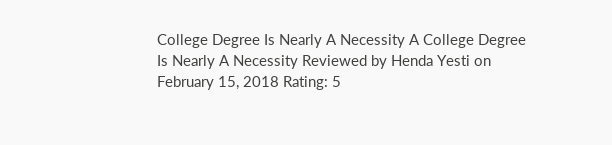College Degree Is Nearly A Necessity A College Degree Is Nearly A Necessity Reviewed by Henda Yesti on February 15, 2018 Rating: 5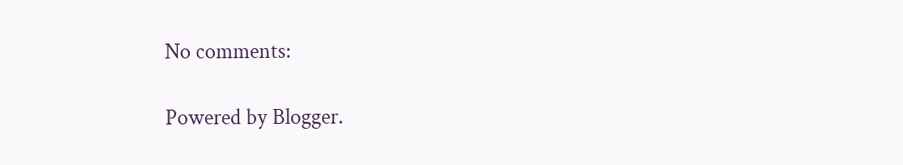No comments:

Powered by Blogger.